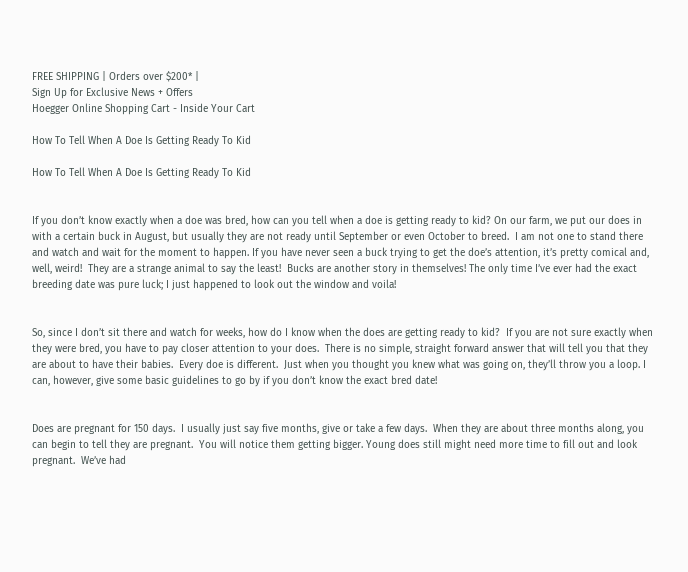FREE SHIPPING | Orders over $200* |
Sign Up for Exclusive News + Offers
Hoegger Online Shopping Cart - Inside Your Cart

How To Tell When A Doe Is Getting Ready To Kid

How To Tell When A Doe Is Getting Ready To Kid


If you don’t know exactly when a doe was bred, how can you tell when a doe is getting ready to kid? On our farm, we put our does in with a certain buck in August, but usually they are not ready until September or even October to breed.  I am not one to stand there and watch and wait for the moment to happen. If you have never seen a buck trying to get the doe’s attention, it’s pretty comical and, well, weird!  They are a strange animal to say the least!  Bucks are another story in themselves! The only time I’ve ever had the exact breeding date was pure luck; I just happened to look out the window and voila!


So, since I don’t sit there and watch for weeks, how do I know when the does are getting ready to kid?  If you are not sure exactly when they were bred, you have to pay closer attention to your does.  There is no simple, straight forward answer that will tell you that they are about to have their babies.  Every doe is different.  Just when you thought you knew what was going on, they’ll throw you a loop. I can, however, give some basic guidelines to go by if you don’t know the exact bred date!


Does are pregnant for 150 days.  I usually just say five months, give or take a few days.  When they are about three months along, you can begin to tell they are pregnant.  You will notice them getting bigger. Young does still might need more time to fill out and look pregnant.  We’ve had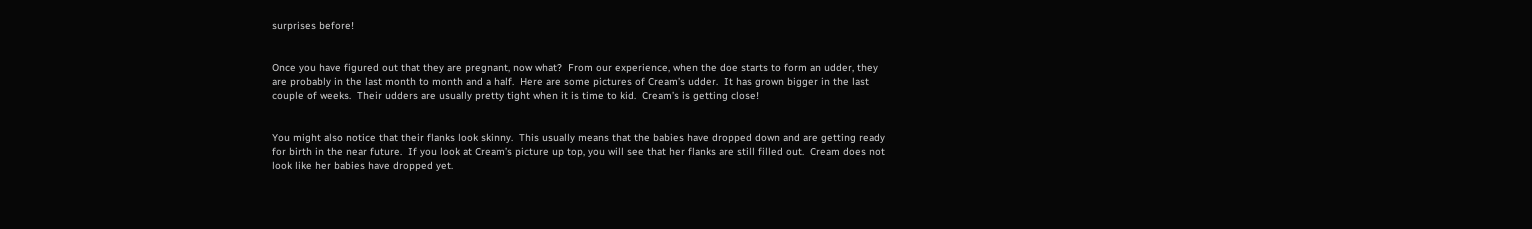surprises before!


Once you have figured out that they are pregnant, now what?  From our experience, when the doe starts to form an udder, they are probably in the last month to month and a half.  Here are some pictures of Cream’s udder.  It has grown bigger in the last couple of weeks.  Their udders are usually pretty tight when it is time to kid.  Cream’s is getting close!


You might also notice that their flanks look skinny.  This usually means that the babies have dropped down and are getting ready for birth in the near future.  If you look at Cream’s picture up top, you will see that her flanks are still filled out.  Cream does not look like her babies have dropped yet.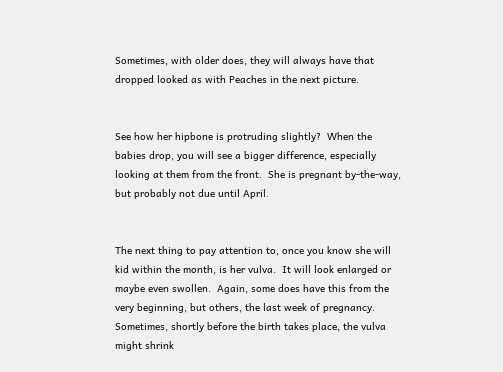Sometimes, with older does, they will always have that dropped looked as with Peaches in the next picture.


See how her hipbone is protruding slightly?  When the babies drop, you will see a bigger difference, especially looking at them from the front.  She is pregnant by-the-way, but probably not due until April.


The next thing to pay attention to, once you know she will kid within the month, is her vulva.  It will look enlarged or maybe even swollen.  Again, some does have this from the very beginning, but others, the last week of pregnancy.  Sometimes, shortly before the birth takes place, the vulva might shrink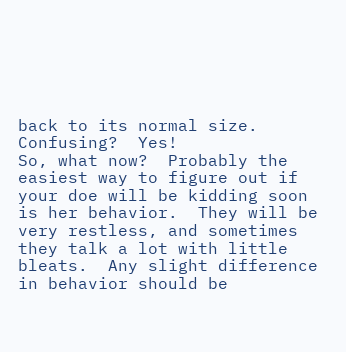back to its normal size.  Confusing?  Yes!
So, what now?  Probably the easiest way to figure out if your doe will be kidding soon is her behavior.  They will be very restless, and sometimes they talk a lot with little bleats.  Any slight difference in behavior should be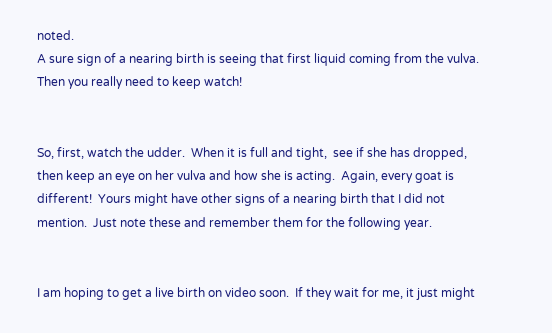noted.
A sure sign of a nearing birth is seeing that first liquid coming from the vulva.  Then you really need to keep watch!


So, first, watch the udder.  When it is full and tight,  see if she has dropped, then keep an eye on her vulva and how she is acting.  Again, every goat is different!  Yours might have other signs of a nearing birth that I did not mention.  Just note these and remember them for the following year.


I am hoping to get a live birth on video soon.  If they wait for me, it just might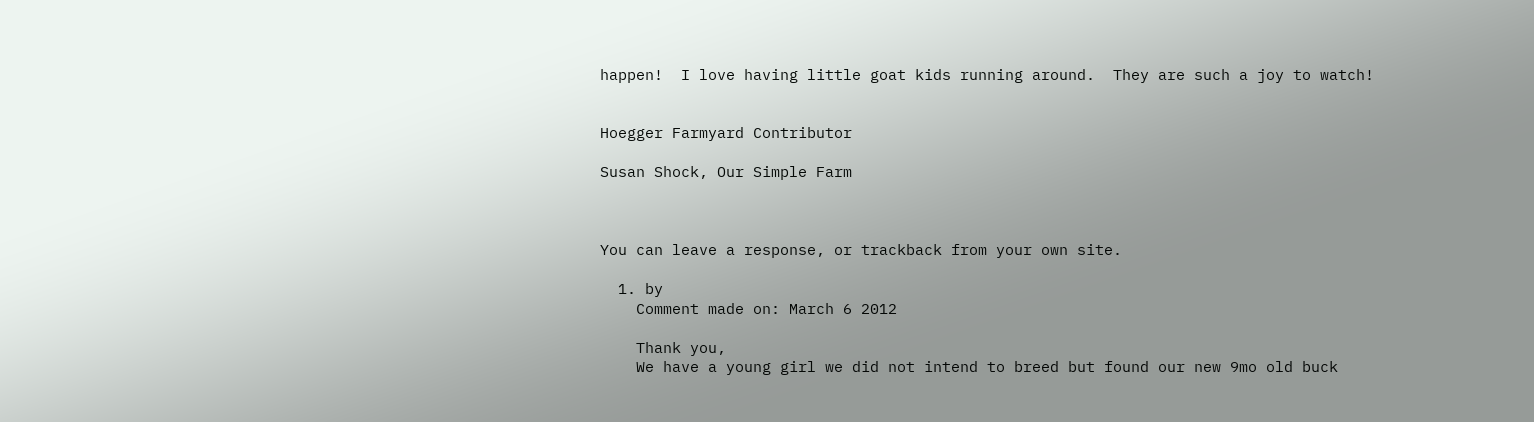happen!  I love having little goat kids running around.  They are such a joy to watch!


Hoegger Farmyard Contributor

Susan Shock, Our Simple Farm



You can leave a response, or trackback from your own site.

  1. by
    Comment made on: March 6 2012

    Thank you,
    We have a young girl we did not intend to breed but found our new 9mo old buck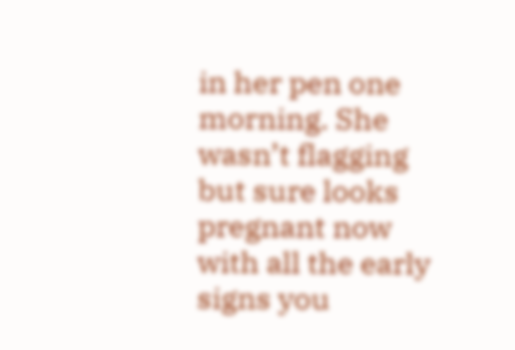in her pen one morning. She wasn’t flagging but sure looks pregnant now with all the early signs you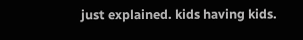just explained. kids having kids.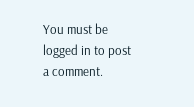You must be logged in to post a comment.